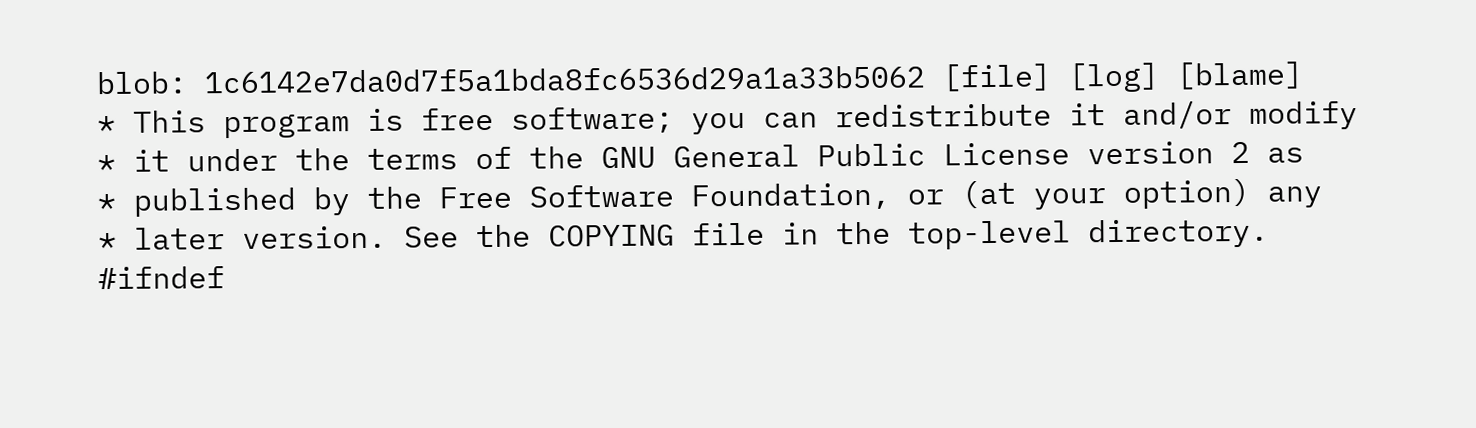blob: 1c6142e7da0d7f5a1bda8fc6536d29a1a33b5062 [file] [log] [blame]
* This program is free software; you can redistribute it and/or modify
* it under the terms of the GNU General Public License version 2 as
* published by the Free Software Foundation, or (at your option) any
* later version. See the COPYING file in the top-level directory.
#ifndef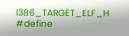I386_TARGET_ELF_H
#define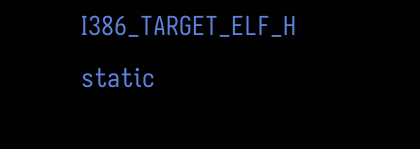I386_TARGET_ELF_H
static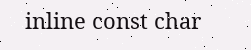inline const char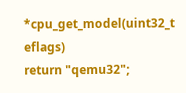*cpu_get_model(uint32_t eflags)
return "qemu32";